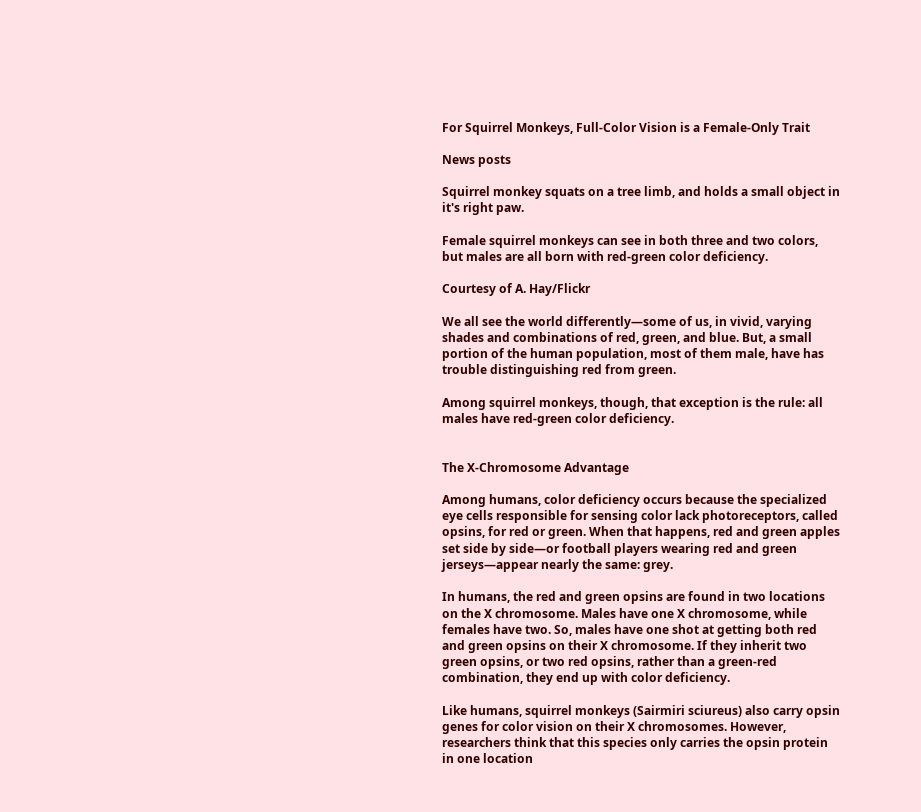For Squirrel Monkeys, Full-Color Vision is a Female-Only Trait

News posts

Squirrel monkey squats on a tree limb, and holds a small object in it's right paw.

Female squirrel monkeys can see in both three and two colors, but males are all born with red-green color deficiency.

Courtesy of A. Hay/Flickr

We all see the world differently—some of us, in vivid, varying shades and combinations of red, green, and blue. But, a small portion of the human population, most of them male, have has trouble distinguishing red from green.

Among squirrel monkeys, though, that exception is the rule: all males have red-green color deficiency.


The X-Chromosome Advantage

Among humans, color deficiency occurs because the specialized eye cells responsible for sensing color lack photoreceptors, called opsins, for red or green. When that happens, red and green apples set side by side—or football players wearing red and green jerseys—appear nearly the same: grey.

In humans, the red and green opsins are found in two locations on the X chromosome. Males have one X chromosome, while females have two. So, males have one shot at getting both red and green opsins on their X chromosome. If they inherit two green opsins, or two red opsins, rather than a green-red combination, they end up with color deficiency.

Like humans, squirrel monkeys (Sairmiri sciureus) also carry opsin genes for color vision on their X chromosomes. However, researchers think that this species only carries the opsin protein in one location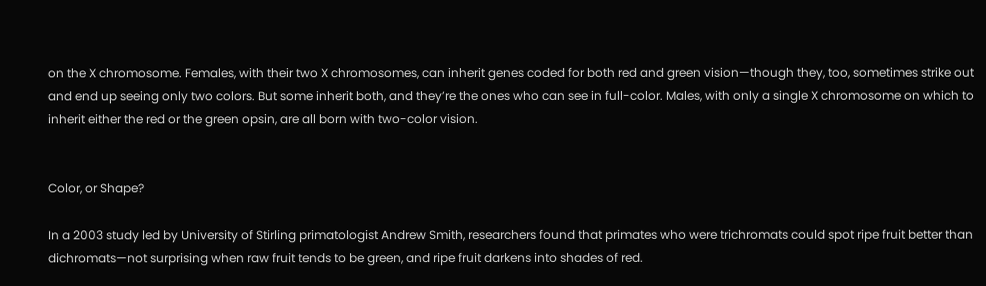on the X chromosome. Females, with their two X chromosomes, can inherit genes coded for both red and green vision—though they, too, sometimes strike out and end up seeing only two colors. But some inherit both, and they’re the ones who can see in full-color. Males, with only a single X chromosome on which to inherit either the red or the green opsin, are all born with two-color vision.


Color, or Shape?

In a 2003 study led by University of Stirling primatologist Andrew Smith, researchers found that primates who were trichromats could spot ripe fruit better than dichromats—not surprising when raw fruit tends to be green, and ripe fruit darkens into shades of red.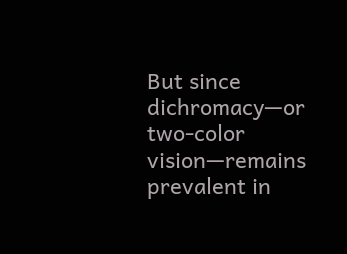But since dichromacy—or two-color vision—remains prevalent in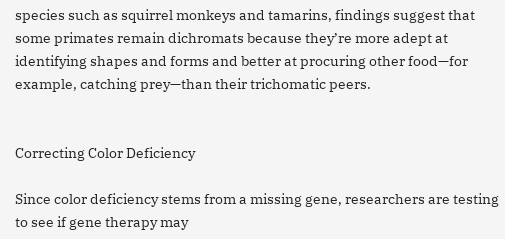species such as squirrel monkeys and tamarins, findings suggest that some primates remain dichromats because they’re more adept at identifying shapes and forms and better at procuring other food—for example, catching prey—than their trichomatic peers.


Correcting Color Deficiency

Since color deficiency stems from a missing gene, researchers are testing to see if gene therapy may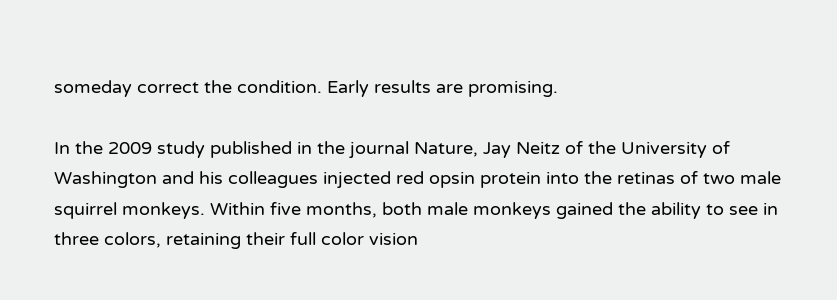someday correct the condition. Early results are promising.

In the 2009 study published in the journal Nature, Jay Neitz of the University of Washington and his colleagues injected red opsin protein into the retinas of two male squirrel monkeys. Within five months, both male monkeys gained the ability to see in three colors, retaining their full color vision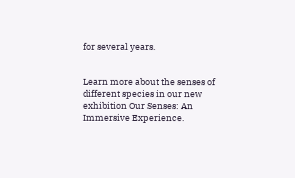for several years.


Learn more about the senses of different species in our new exhibition Our Senses: An Immersive Experience.